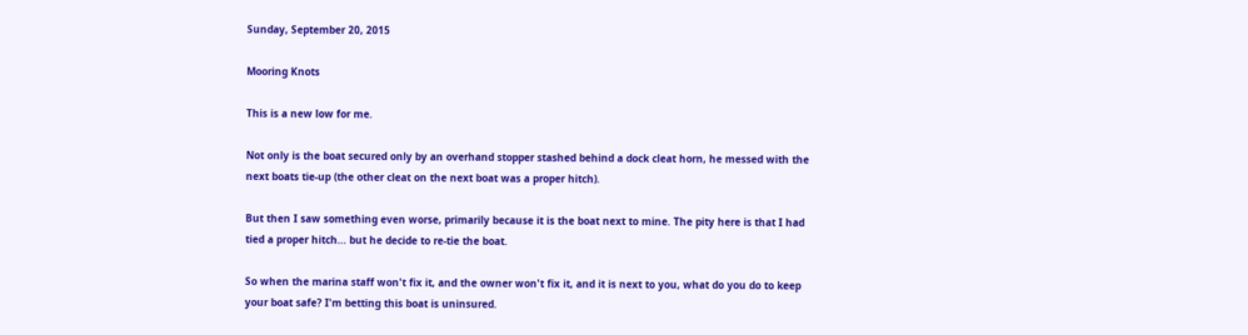Sunday, September 20, 2015

Mooring Knots

This is a new low for me.

Not only is the boat secured only by an overhand stopper stashed behind a dock cleat horn, he messed with the next boats tie-up (the other cleat on the next boat was a proper hitch).

But then I saw something even worse, primarily because it is the boat next to mine. The pity here is that I had tied a proper hitch... but he decide to re-tie the boat.

So when the marina staff won't fix it, and the owner won't fix it, and it is next to you, what do you do to keep your boat safe? I'm betting this boat is uninsured.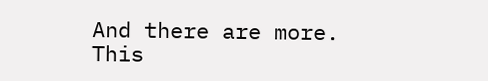And there are more. This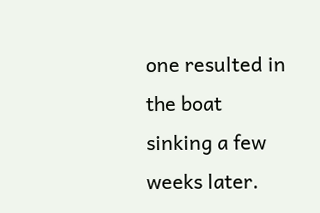one resulted in the boat sinking a few weeks later.